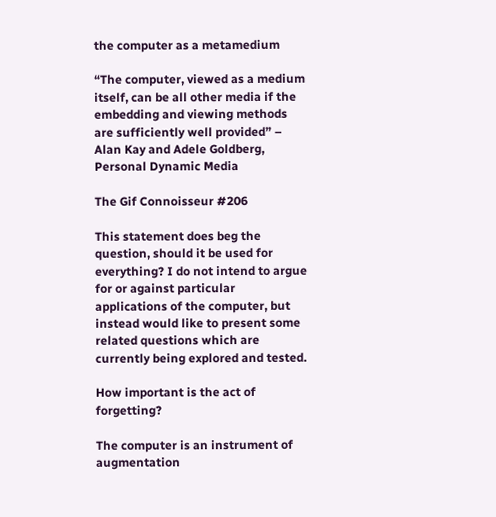the computer as a metamedium

“The computer, viewed as a medium itself, can be all other media if the embedding and viewing methods are sufficiently well provided” – Alan Kay and Adele Goldberg, Personal Dynamic Media

The Gif Connoisseur #206

This statement does beg the question, should it be used for everything? I do not intend to argue for or against particular applications of the computer, but instead would like to present some related questions which are currently being explored and tested.

How important is the act of forgetting?

The computer is an instrument of augmentation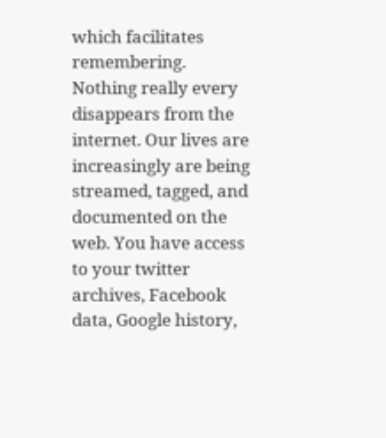which facilitates remembering. Nothing really every disappears from the internet. Our lives are increasingly are being streamed, tagged, and documented on the web. You have access to your twitter archives, Facebook data, Google history,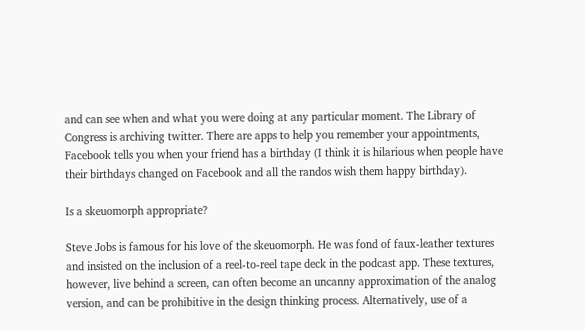and can see when and what you were doing at any particular moment. The Library of Congress is archiving twitter. There are apps to help you remember your appointments, Facebook tells you when your friend has a birthday (I think it is hilarious when people have their birthdays changed on Facebook and all the randos wish them happy birthday).

Is a skeuomorph appropriate?

Steve Jobs is famous for his love of the skeuomorph. He was fond of faux-leather textures and insisted on the inclusion of a reel-to-reel tape deck in the podcast app. These textures, however, live behind a screen, can often become an uncanny approximation of the analog version, and can be prohibitive in the design thinking process. Alternatively, use of a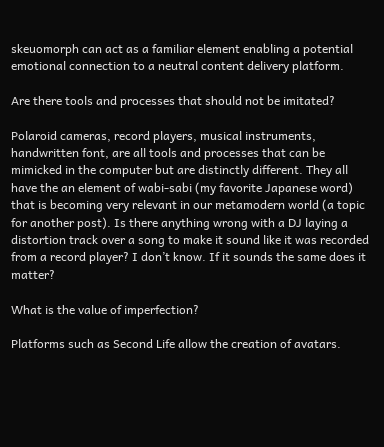skeuomorph can act as a familiar element enabling a potential emotional connection to a neutral content delivery platform.

Are there tools and processes that should not be imitated?

Polaroid cameras, record players, musical instruments, handwritten font, are all tools and processes that can be mimicked in the computer but are distinctly different. They all have the an element of wabi-sabi (my favorite Japanese word) that is becoming very relevant in our metamodern world (a topic for another post). Is there anything wrong with a DJ laying a distortion track over a song to make it sound like it was recorded from a record player? I don’t know. If it sounds the same does it matter?

What is the value of imperfection?

Platforms such as Second Life allow the creation of avatars.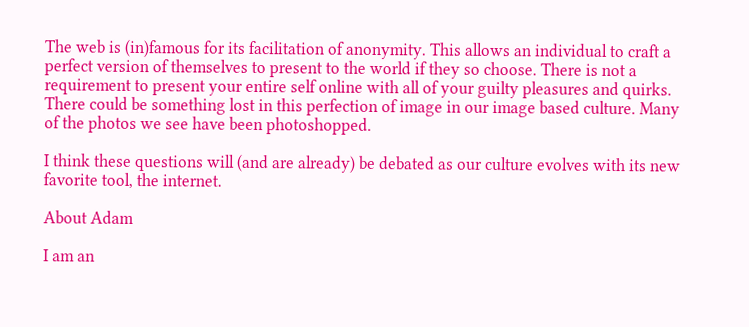The web is (in)famous for its facilitation of anonymity. This allows an individual to craft a perfect version of themselves to present to the world if they so choose. There is not a requirement to present your entire self online with all of your guilty pleasures and quirks. There could be something lost in this perfection of image in our image based culture. Many of the photos we see have been photoshopped.

I think these questions will (and are already) be debated as our culture evolves with its new favorite tool, the internet.

About Adam

I am an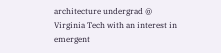architecture undergrad @ Virginia Tech with an interest in emergent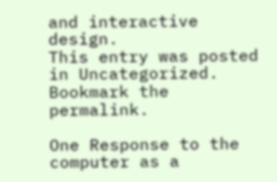and interactive design.
This entry was posted in Uncategorized. Bookmark the permalink.

One Response to the computer as a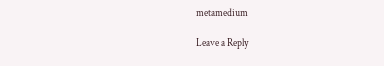metamedium

Leave a Reply